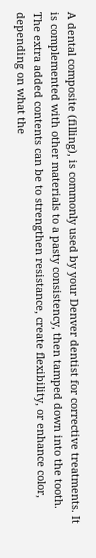A dental composite (filling), is commonly used by your Denver dentist for corrective treatments. It is complemented with other materials to a pasty consistency, then tamped down into the tooth. The extra added contents can be to strengthen resistance, create flexibility, or enhance color, depending on what the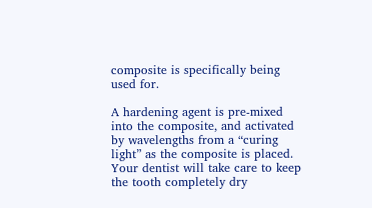composite is specifically being used for.

A hardening agent is pre-mixed into the composite, and activated by wavelengths from a “curing light” as the composite is placed. Your dentist will take care to keep the tooth completely dry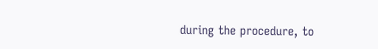during the procedure, to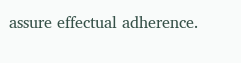assure effectual adherence.